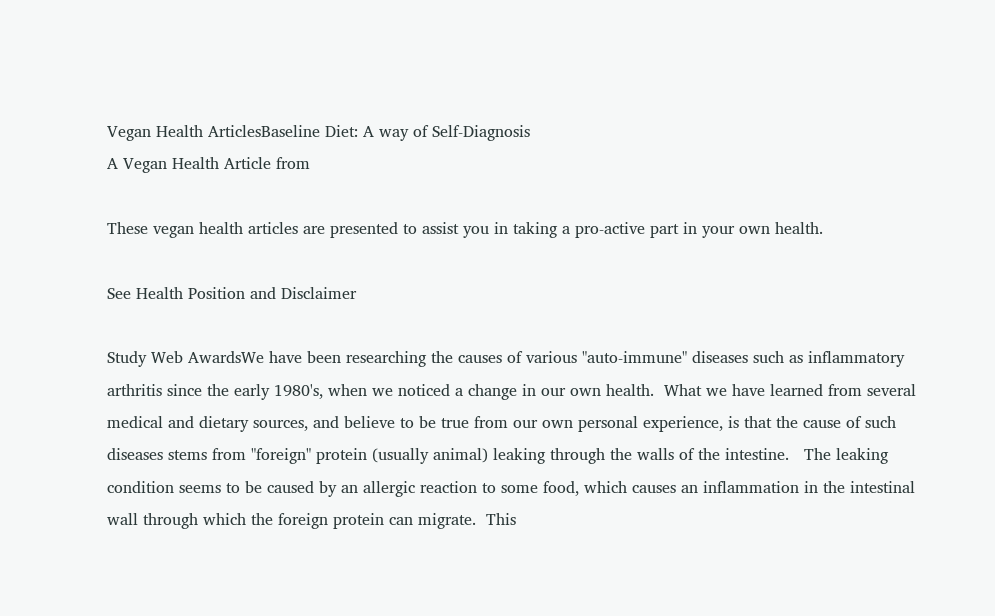Vegan Health ArticlesBaseline Diet: A way of Self-Diagnosis
A Vegan Health Article from

These vegan health articles are presented to assist you in taking a pro-active part in your own health.

See Health Position and Disclaimer

Study Web AwardsWe have been researching the causes of various "auto-immune" diseases such as inflammatory arthritis since the early 1980's, when we noticed a change in our own health.  What we have learned from several medical and dietary sources, and believe to be true from our own personal experience, is that the cause of such diseases stems from "foreign" protein (usually animal) leaking through the walls of the intestine.   The leaking condition seems to be caused by an allergic reaction to some food, which causes an inflammation in the intestinal wall through which the foreign protein can migrate.  This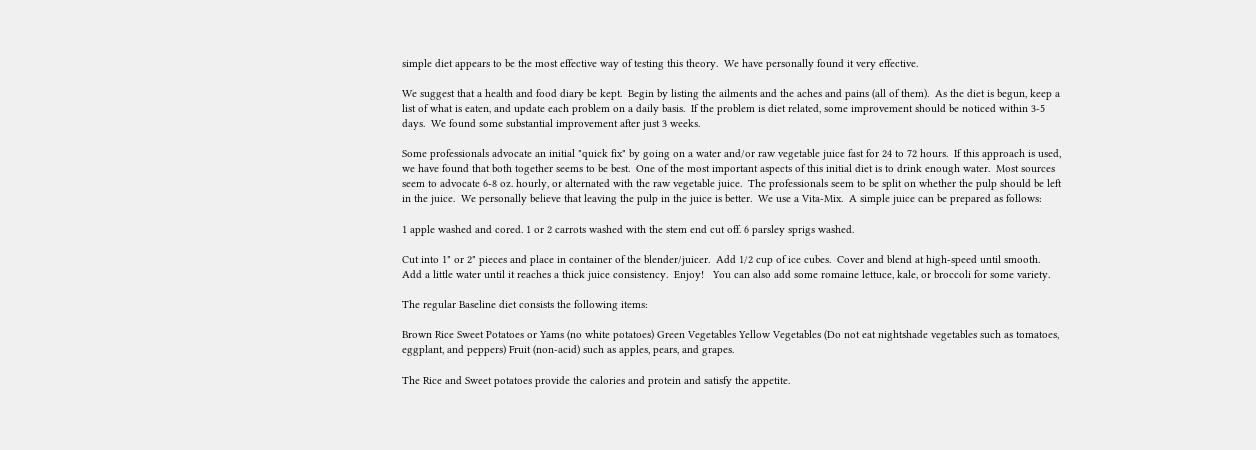simple diet appears to be the most effective way of testing this theory.  We have personally found it very effective.

We suggest that a health and food diary be kept.  Begin by listing the ailments and the aches and pains (all of them).  As the diet is begun, keep a list of what is eaten, and update each problem on a daily basis.  If the problem is diet related, some improvement should be noticed within 3-5 days.  We found some substantial improvement after just 3 weeks.

Some professionals advocate an initial "quick fix" by going on a water and/or raw vegetable juice fast for 24 to 72 hours.  If this approach is used, we have found that both together seems to be best.  One of the most important aspects of this initial diet is to drink enough water.  Most sources seem to advocate 6-8 oz. hourly, or alternated with the raw vegetable juice.  The professionals seem to be split on whether the pulp should be left in the juice.  We personally believe that leaving the pulp in the juice is better.  We use a Vita-Mix.  A simple juice can be prepared as follows:

1 apple washed and cored. 1 or 2 carrots washed with the stem end cut off. 6 parsley sprigs washed.

Cut into 1" or 2" pieces and place in container of the blender/juicer.  Add 1/2 cup of ice cubes.  Cover and blend at high-speed until smooth.  Add a little water until it reaches a thick juice consistency.  Enjoy!   You can also add some romaine lettuce, kale, or broccoli for some variety.

The regular Baseline diet consists the following items:

Brown Rice Sweet Potatoes or Yams (no white potatoes) Green Vegetables Yellow Vegetables (Do not eat nightshade vegetables such as tomatoes, eggplant, and peppers) Fruit (non-acid) such as apples, pears, and grapes.

The Rice and Sweet potatoes provide the calories and protein and satisfy the appetite.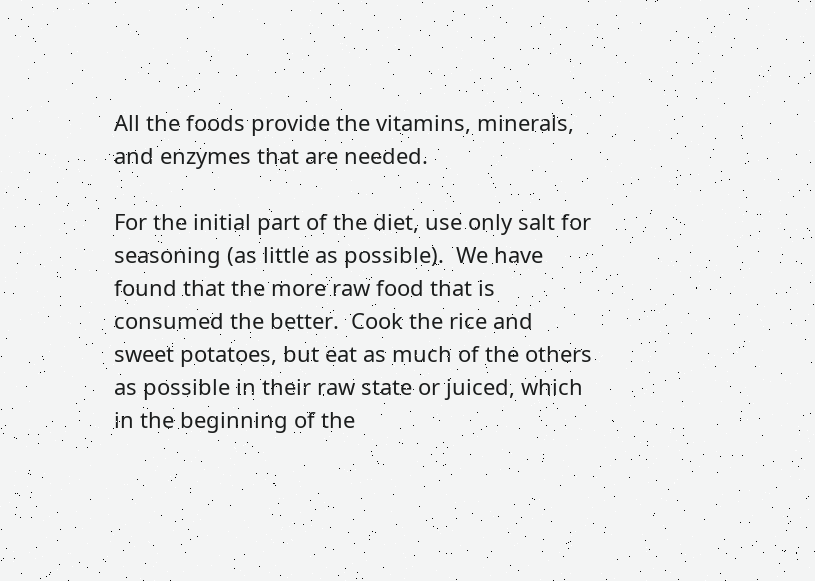All the foods provide the vitamins, minerals, and enzymes that are needed.

For the initial part of the diet, use only salt for seasoning (as little as possible).  We have found that the more raw food that is consumed the better.  Cook the rice and sweet potatoes, but eat as much of the others as possible in their raw state or juiced, which in the beginning of the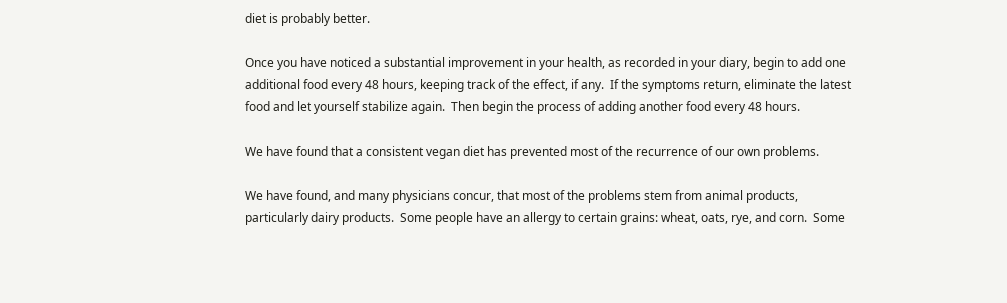diet is probably better.

Once you have noticed a substantial improvement in your health, as recorded in your diary, begin to add one additional food every 48 hours, keeping track of the effect, if any.  If the symptoms return, eliminate the latest food and let yourself stabilize again.  Then begin the process of adding another food every 48 hours.

We have found that a consistent vegan diet has prevented most of the recurrence of our own problems.

We have found, and many physicians concur, that most of the problems stem from animal products, particularly dairy products.  Some people have an allergy to certain grains: wheat, oats, rye, and corn.  Some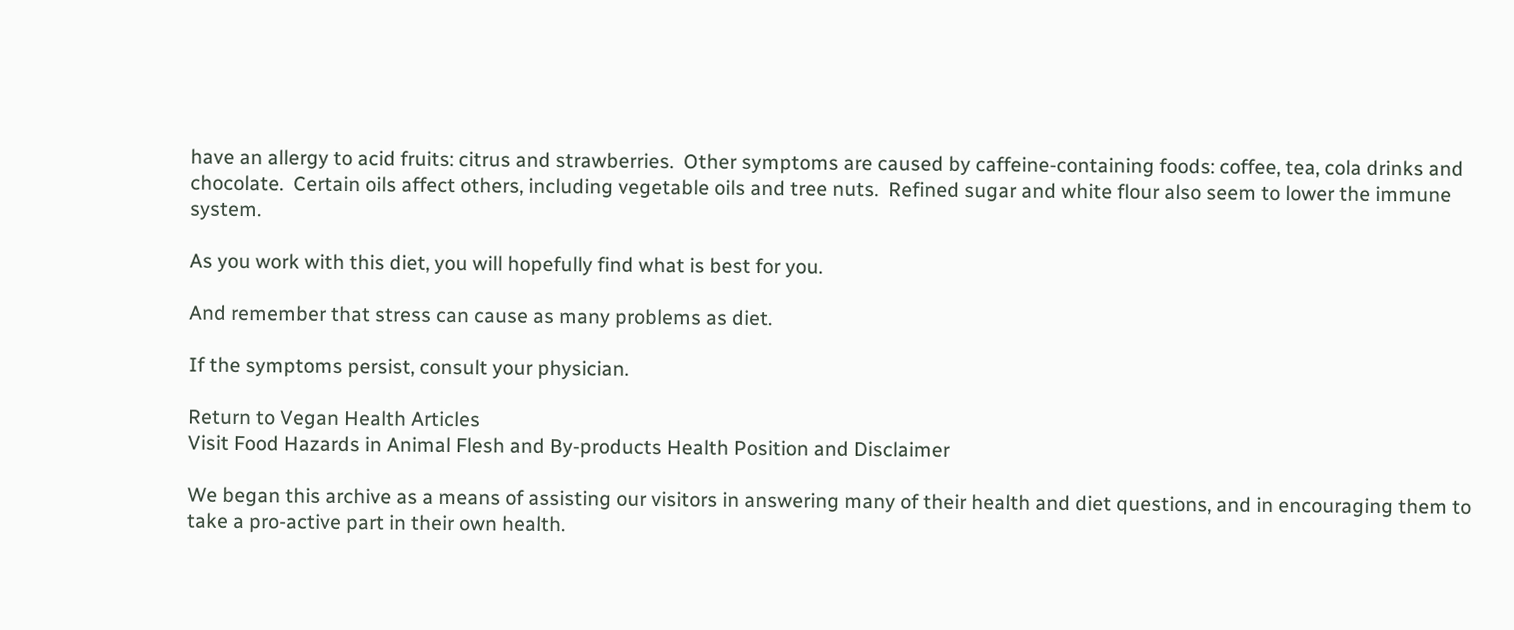have an allergy to acid fruits: citrus and strawberries.  Other symptoms are caused by caffeine-containing foods: coffee, tea, cola drinks and chocolate.  Certain oils affect others, including vegetable oils and tree nuts.  Refined sugar and white flour also seem to lower the immune system.

As you work with this diet, you will hopefully find what is best for you.

And remember that stress can cause as many problems as diet.

If the symptoms persist, consult your physician.

Return to Vegan Health Articles
Visit Food Hazards in Animal Flesh and By-products Health Position and Disclaimer

We began this archive as a means of assisting our visitors in answering many of their health and diet questions, and in encouraging them to take a pro-active part in their own health.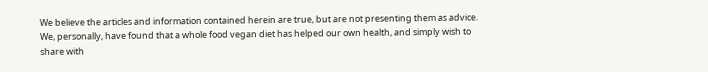We believe the articles and information contained herein are true, but are not presenting them as advice. We, personally, have found that a whole food vegan diet has helped our own health, and simply wish to share with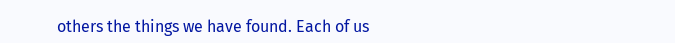others the things we have found. Each of us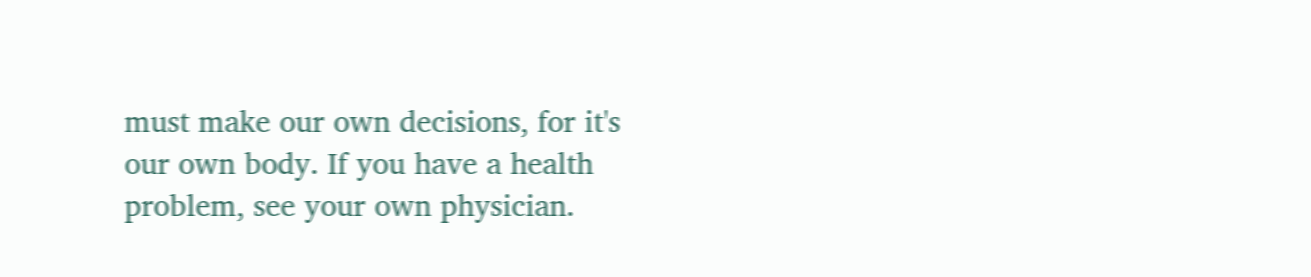must make our own decisions, for it's our own body. If you have a health problem, see your own physician.